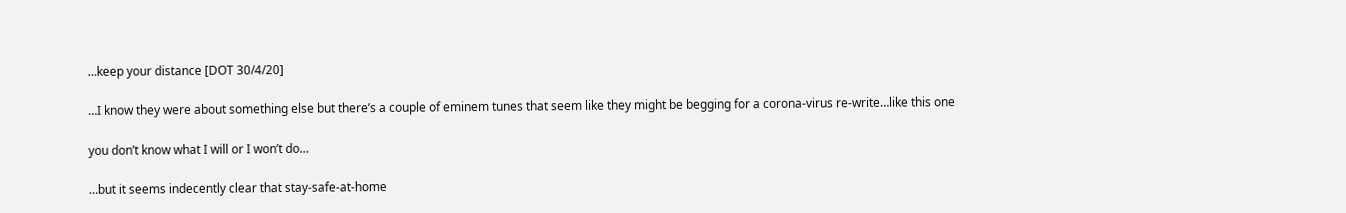…keep your distance [DOT 30/4/20]

…I know they were about something else but there’s a couple of eminem tunes that seem like they might be begging for a corona-virus re-write…like this one

you don’t know what I will or I won’t do…

…but it seems indecently clear that stay-safe-at-home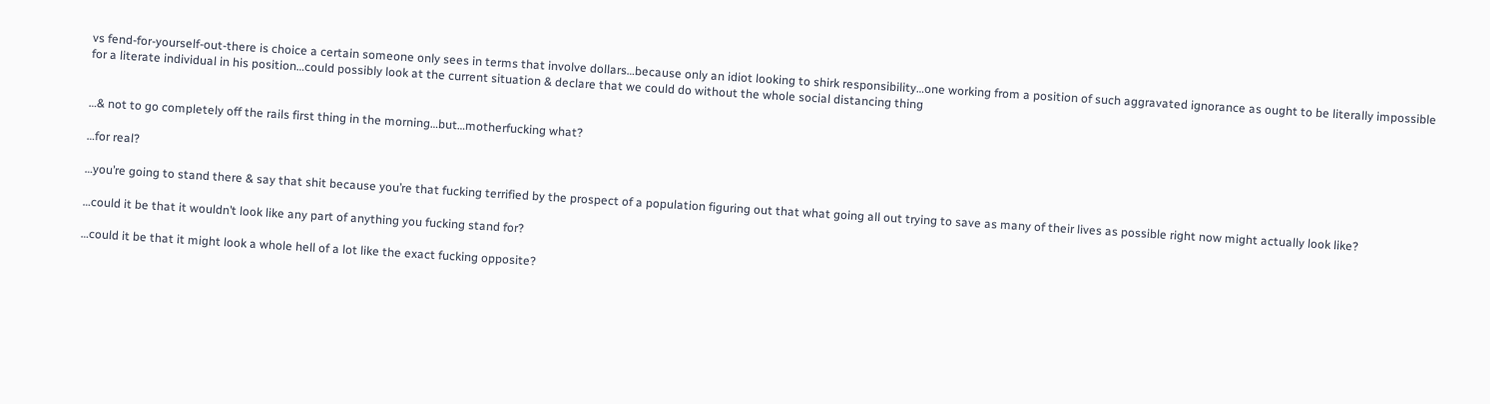vs fend-for-yourself-out-there is choice a certain someone only sees in terms that involve dollars…because only an idiot looking to shirk responsibility…one working from a position of such aggravated ignorance as ought to be literally impossible for a literate individual in his position…could possibly look at the current situation & declare that we could do without the whole social distancing thing


…& not to go completely off the rails first thing in the morning…but…motherfucking what?

…for real?

…you’re going to stand there & say that shit because you’re that fucking terrified by the prospect of a population figuring out that what going all out trying to save as many of their lives as possible right now might actually look like?

…could it be that it wouldn’t look like any part of anything you fucking stand for?

…could it be that it might look a whole hell of a lot like the exact fucking opposite?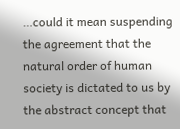…could it mean suspending the agreement that the natural order of human society is dictated to us by the abstract concept that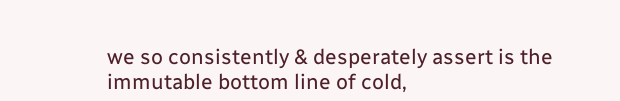we so consistently & desperately assert is the immutable bottom line of cold,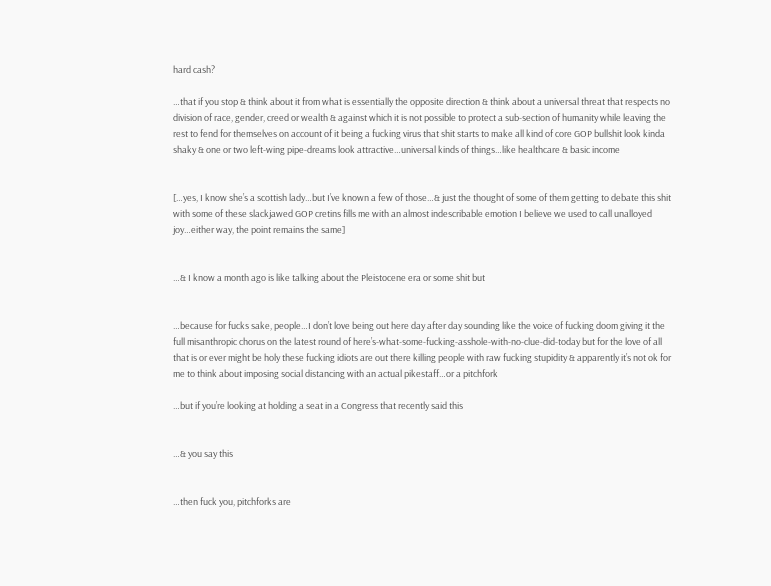hard cash?

…that if you stop & think about it from what is essentially the opposite direction & think about a universal threat that respects no division of race, gender, creed or wealth & against which it is not possible to protect a sub-section of humanity while leaving the rest to fend for themselves on account of it being a fucking virus that shit starts to make all kind of core GOP bullshit look kinda shaky & one or two left-wing pipe-dreams look attractive…universal kinds of things…like healthcare & basic income


[…yes, I know she’s a scottish lady…but I’ve known a few of those…& just the thought of some of them getting to debate this shit with some of these slackjawed GOP cretins fills me with an almost indescribable emotion I believe we used to call unalloyed joy…either way, the point remains the same]


…& I know a month ago is like talking about the Pleistocene era or some shit but


…because for fucks sake, people…I don’t love being out here day after day sounding like the voice of fucking doom giving it the full misanthropic chorus on the latest round of here’s-what-some-fucking-asshole-with-no-clue-did-today but for the love of all that is or ever might be holy these fucking idiots are out there killing people with raw fucking stupidity & apparently it’s not ok for me to think about imposing social distancing with an actual pikestaff…or a pitchfork

…but if you’re looking at holding a seat in a Congress that recently said this


…& you say this


…then fuck you, pitchforks are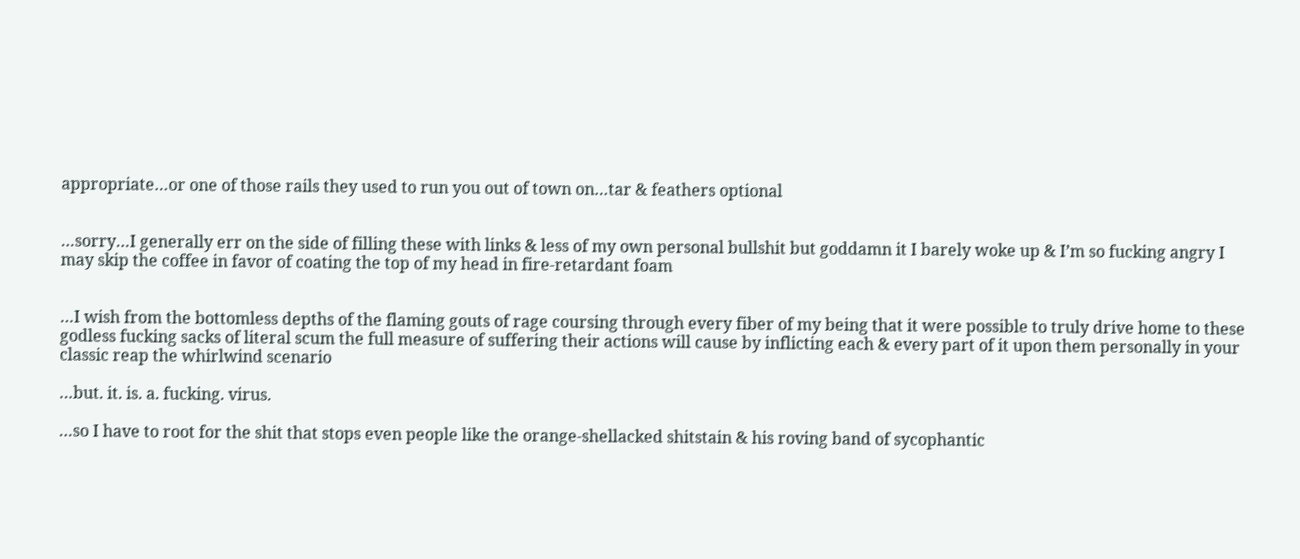appropriate…or one of those rails they used to run you out of town on…tar & feathers optional


…sorry…I generally err on the side of filling these with links & less of my own personal bullshit but goddamn it I barely woke up & I’m so fucking angry I may skip the coffee in favor of coating the top of my head in fire-retardant foam


…I wish from the bottomless depths of the flaming gouts of rage coursing through every fiber of my being that it were possible to truly drive home to these godless fucking sacks of literal scum the full measure of suffering their actions will cause by inflicting each & every part of it upon them personally in your classic reap the whirlwind scenario

…but. it. is. a. fucking. virus.

…so I have to root for the shit that stops even people like the orange-shellacked shitstain & his roving band of sycophantic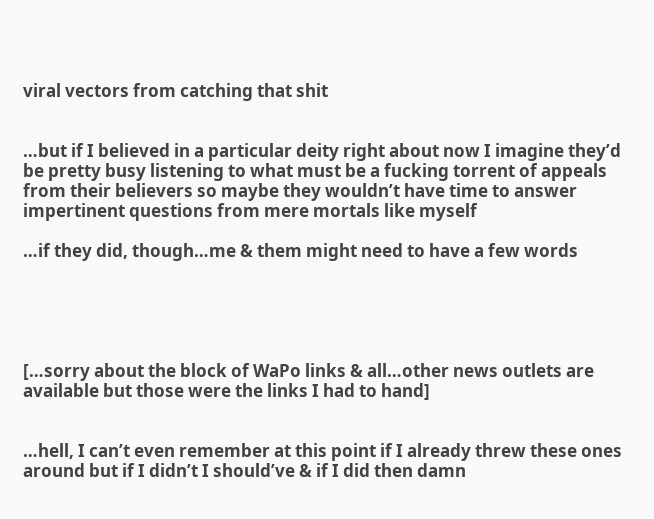viral vectors from catching that shit


…but if I believed in a particular deity right about now I imagine they’d be pretty busy listening to what must be a fucking torrent of appeals from their believers so maybe they wouldn’t have time to answer impertinent questions from mere mortals like myself

…if they did, though…me & them might need to have a few words





[…sorry about the block of WaPo links & all…other news outlets are available but those were the links I had to hand]


…hell, I can’t even remember at this point if I already threw these ones around but if I didn’t I should’ve & if I did then damn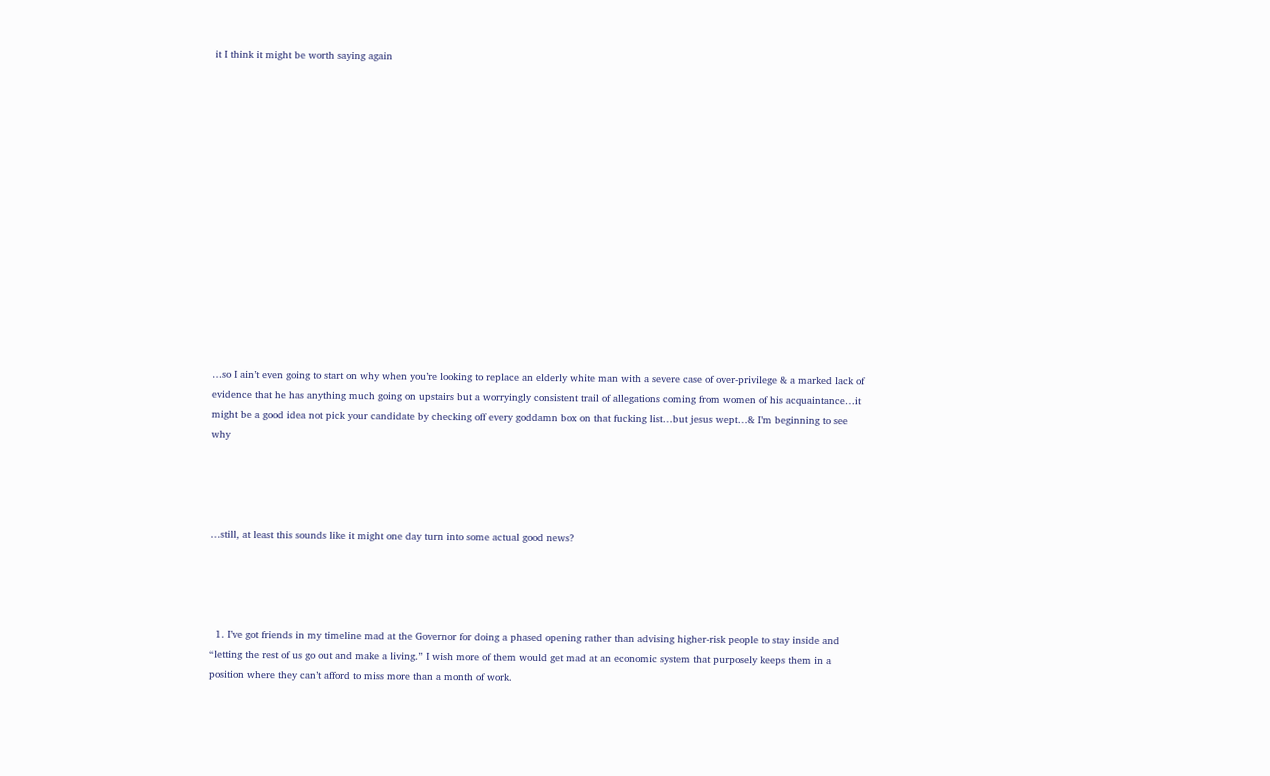it I think it might be worth saying again















…so I ain’t even going to start on why when you’re looking to replace an elderly white man with a severe case of over-privilege & a marked lack of evidence that he has anything much going on upstairs but a worryingly consistent trail of allegations coming from women of his acquaintance…it might be a good idea not pick your candidate by checking off every goddamn box on that fucking list…but jesus wept…& I’m beginning to see why




…still, at least this sounds like it might one day turn into some actual good news?




  1. I’ve got friends in my timeline mad at the Governor for doing a phased opening rather than advising higher-risk people to stay inside and “letting the rest of us go out and make a living.” I wish more of them would get mad at an economic system that purposely keeps them in a position where they can’t afford to miss more than a month of work.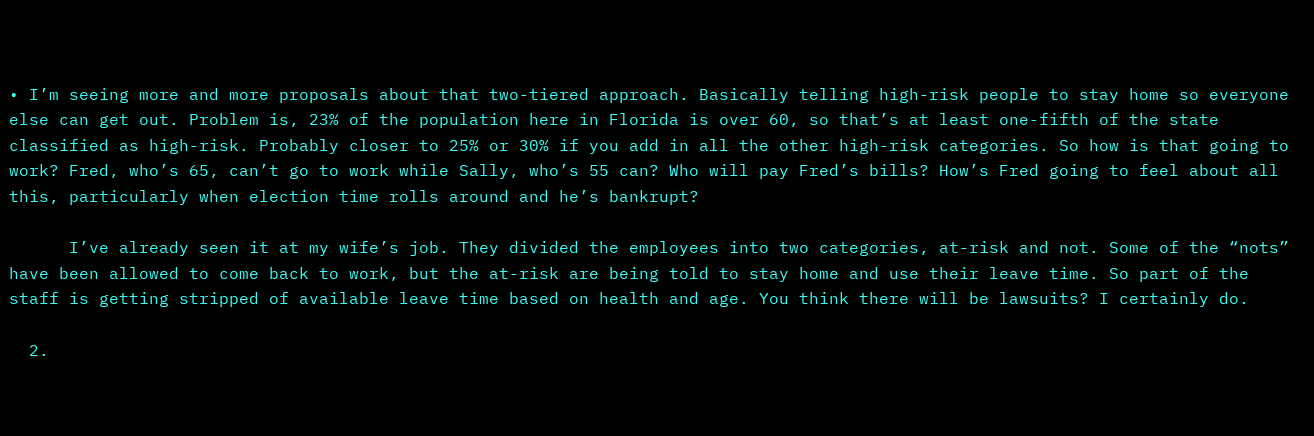• I’m seeing more and more proposals about that two-tiered approach. Basically telling high-risk people to stay home so everyone else can get out. Problem is, 23% of the population here in Florida is over 60, so that’s at least one-fifth of the state classified as high-risk. Probably closer to 25% or 30% if you add in all the other high-risk categories. So how is that going to work? Fred, who’s 65, can’t go to work while Sally, who’s 55 can? Who will pay Fred’s bills? How’s Fred going to feel about all this, particularly when election time rolls around and he’s bankrupt?

      I’ve already seen it at my wife’s job. They divided the employees into two categories, at-risk and not. Some of the “nots” have been allowed to come back to work, but the at-risk are being told to stay home and use their leave time. So part of the staff is getting stripped of available leave time based on health and age. You think there will be lawsuits? I certainly do.

  2.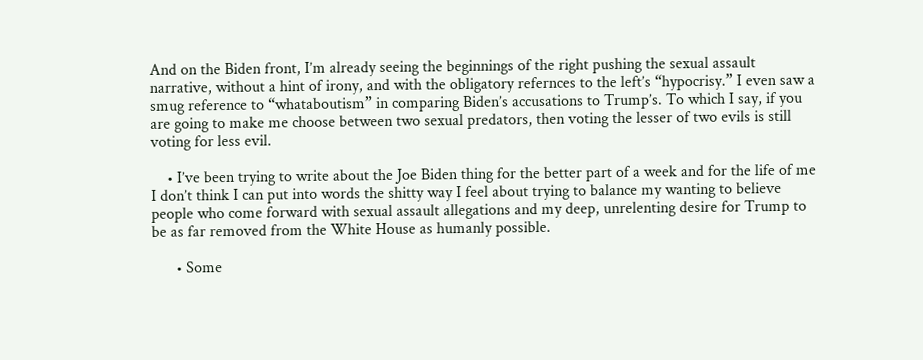And on the Biden front, I’m already seeing the beginnings of the right pushing the sexual assault narrative, without a hint of irony, and with the obligatory refernces to the left’s “hypocrisy.” I even saw a smug reference to “whataboutism” in comparing Biden’s accusations to Trump’s. To which I say, if you are going to make me choose between two sexual predators, then voting the lesser of two evils is still voting for less evil.

    • I’ve been trying to write about the Joe Biden thing for the better part of a week and for the life of me I don’t think I can put into words the shitty way I feel about trying to balance my wanting to believe people who come forward with sexual assault allegations and my deep, unrelenting desire for Trump to be as far removed from the White House as humanly possible.

      • Some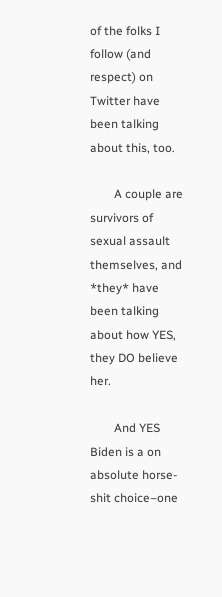of the folks I follow (and respect) on Twitter have been talking about this, too.

        A couple are survivors of sexual assault themselves, and *they* have been talking about how YES, they DO believe her.

        And YES Biden is a on absolute horse-shit choice–one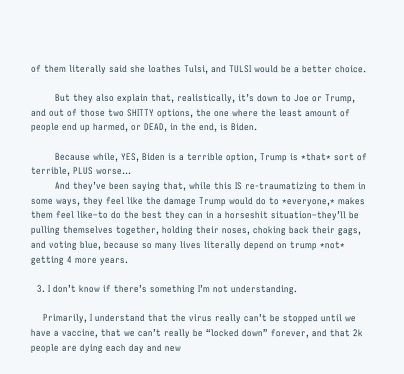of them literally said she loathes Tulsi, and TULSI would be a better choice.

        But they also explain that, realistically, it’s down to Joe or Trump, and out of those two SHITTY options, the one where the least amount of people end up harmed, or DEAD, in the end, is Biden.

        Because while, YES, Biden is a terrible option, Trump is *that* sort of terrible, PLUS worse…
        And they’ve been saying that, while this IS re-traumatizing to them in some ways, they feel like the damage Trump would do to *everyone,* makes them feel like–to do the best they can in a horseshit situation–they’ll be pulling themselves together, holding their noses, choking back their gags, and voting blue, because so many lives literally depend on trump *not* getting 4 more years.

  3. I don’t know if there’s something I’m not understanding.

    Primarily, I understand that the virus really can’t be stopped until we have a vaccine, that we can’t really be “locked down” forever, and that 2k people are dying each day and new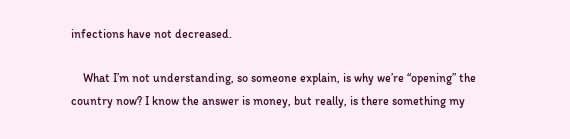infections have not decreased.

    What I’m not understanding, so someone explain, is why we’re “opening” the country now? I know the answer is money, but really, is there something my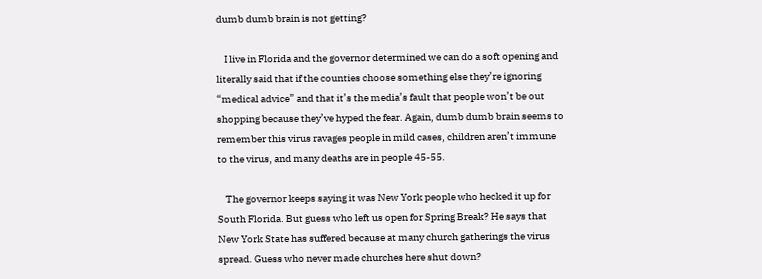dumb dumb brain is not getting?

    I live in Florida and the governor determined we can do a soft opening and literally said that if the counties choose something else they’re ignoring “medical advice” and that it’s the media’s fault that people won’t be out shopping because they’ve hyped the fear. Again, dumb dumb brain seems to remember this virus ravages people in mild cases, children aren’t immune to the virus, and many deaths are in people 45-55.

    The governor keeps saying it was New York people who hecked it up for South Florida. But guess who left us open for Spring Break? He says that New York State has suffered because at many church gatherings the virus spread. Guess who never made churches here shut down?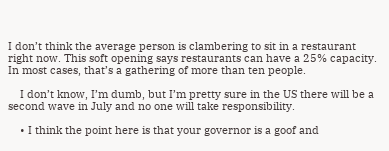I don’t think the average person is clambering to sit in a restaurant right now. This soft opening says restaurants can have a 25% capacity. In most cases, that’s a gathering of more than ten people.

    I don’t know, I’m dumb, but I’m pretty sure in the US there will be a second wave in July and no one will take responsibility.

    • I think the point here is that your governor is a goof and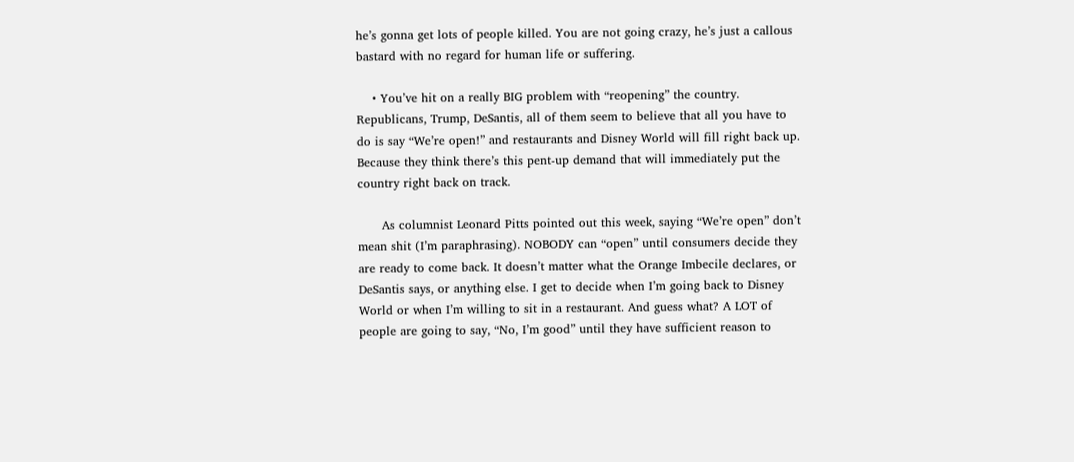he’s gonna get lots of people killed. You are not going crazy, he’s just a callous bastard with no regard for human life or suffering.

    • You’ve hit on a really BIG problem with “reopening” the country. Republicans, Trump, DeSantis, all of them seem to believe that all you have to do is say “We’re open!” and restaurants and Disney World will fill right back up. Because they think there’s this pent-up demand that will immediately put the country right back on track.

      As columnist Leonard Pitts pointed out this week, saying “We’re open” don’t mean shit (I’m paraphrasing). NOBODY can “open” until consumers decide they are ready to come back. It doesn’t matter what the Orange Imbecile declares, or DeSantis says, or anything else. I get to decide when I’m going back to Disney World or when I’m willing to sit in a restaurant. And guess what? A LOT of people are going to say, “No, I’m good” until they have sufficient reason to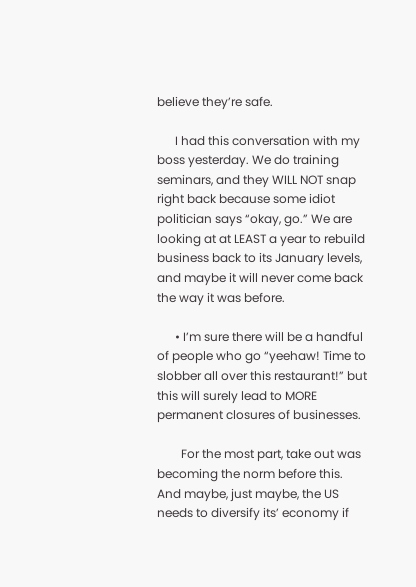believe they’re safe.

      I had this conversation with my boss yesterday. We do training seminars, and they WILL NOT snap right back because some idiot politician says “okay, go.” We are looking at at LEAST a year to rebuild business back to its January levels, and maybe it will never come back the way it was before.

      • I’m sure there will be a handful of people who go “yeehaw! Time to slobber all over this restaurant!” but this will surely lead to MORE permanent closures of businesses.

        For the most part, take out was becoming the norm before this. And maybe, just maybe, the US needs to diversify its’ economy if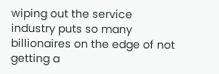wiping out the service industry puts so many billionaires on the edge of not getting a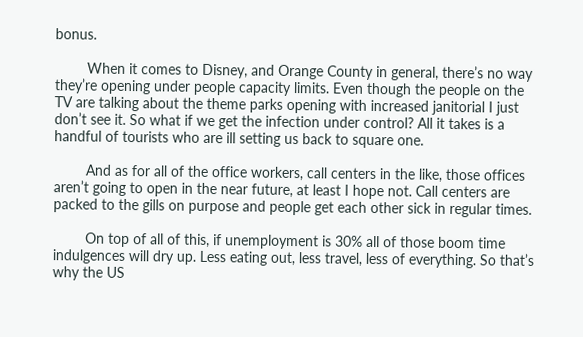bonus.

        When it comes to Disney, and Orange County in general, there’s no way they’re opening under people capacity limits. Even though the people on the TV are talking about the theme parks opening with increased janitorial I just don’t see it. So what if we get the infection under control? All it takes is a handful of tourists who are ill setting us back to square one.

        And as for all of the office workers, call centers in the like, those offices aren’t going to open in the near future, at least I hope not. Call centers are packed to the gills on purpose and people get each other sick in regular times.

        On top of all of this, if unemployment is 30% all of those boom time indulgences will dry up. Less eating out, less travel, less of everything. So that’s why the US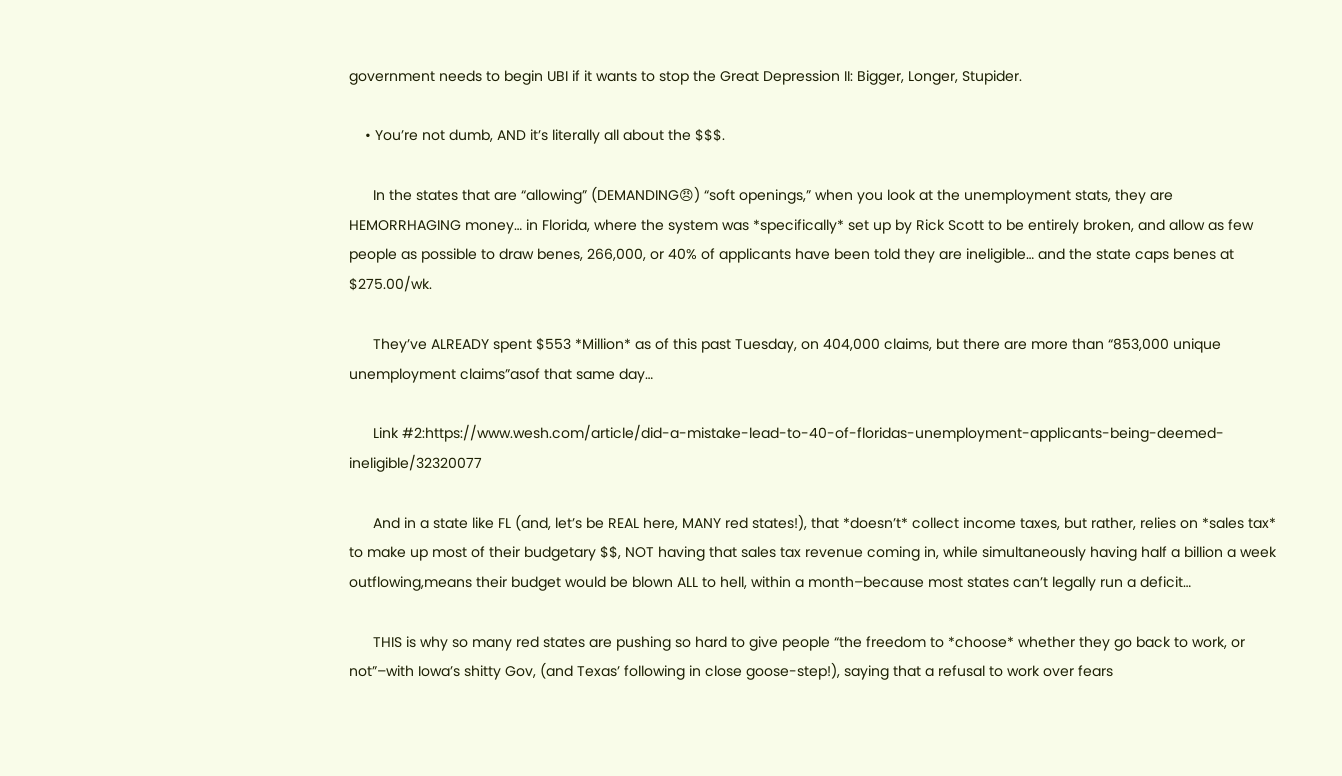government needs to begin UBI if it wants to stop the Great Depression II: Bigger, Longer, Stupider.

    • You’re not dumb, AND it’s literally all about the $$$.

      In the states that are “allowing” (DEMANDING😠) “soft openings,” when you look at the unemployment stats, they are HEMORRHAGING money… in Florida, where the system was *specifically* set up by Rick Scott to be entirely broken, and allow as few people as possible to draw benes, 266,000, or 40% of applicants have been told they are ineligible… and the state caps benes at $275.00/wk.

      They’ve ALREADY spent $553 *Million* as of this past Tuesday, on 404,000 claims, but there are more than “853,000 unique unemployment claims”asof that same day…

      Link #2:https://www.wesh.com/article/did-a-mistake-lead-to-40-of-floridas-unemployment-applicants-being-deemed-ineligible/32320077

      And in a state like FL (and, let’s be REAL here, MANY red states!), that *doesn’t* collect income taxes, but rather, relies on *sales tax* to make up most of their budgetary $$, NOT having that sales tax revenue coming in, while simultaneously having half a billion a week outflowing,means their budget would be blown ALL to hell, within a month–because most states can’t legally run a deficit…

      THIS is why so many red states are pushing so hard to give people “the freedom to *choose* whether they go back to work, or not”–with Iowa’s shitty Gov, (and Texas’ following in close goose-step!), saying that a refusal to work over fears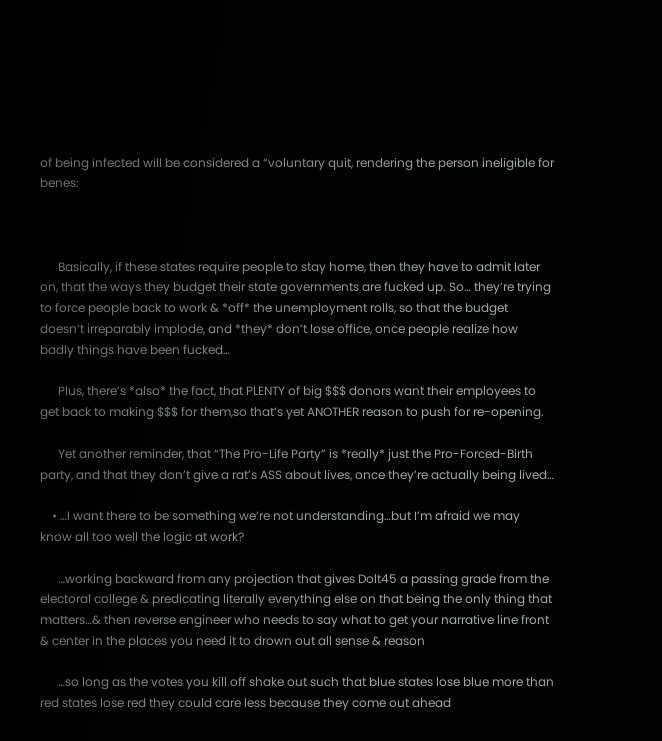of being infected will be considered a “voluntary quit, rendering the person ineligible for benes:



      Basically, if these states require people to stay home, then they have to admit later on, that the ways they budget their state governments are fucked up. So… they’re trying to force people back to work & *off* the unemployment rolls, so that the budget doesn’t irreparably implode, and *they* don’t lose office, once people realize how badly things have been fucked…

      Plus, there’s *also* the fact, that PLENTY of big $$$ donors want their employees to get back to making $$$ for them,so that’s yet ANOTHER reason to push for re-opening.

      Yet another reminder, that “The Pro-Life Party” is *really* just the Pro-Forced-Birth party, and that they don’t give a rat’s ASS about lives, once they’re actually being lived…

    • …I want there to be something we’re not understanding…but I’m afraid we may know all too well the logic at work?

      …working backward from any projection that gives Dolt45 a passing grade from the electoral college & predicating literally everything else on that being the only thing that matters…& then reverse engineer who needs to say what to get your narrative line front & center in the places you need it to drown out all sense & reason

      …so long as the votes you kill off shake out such that blue states lose blue more than red states lose red they could care less because they come out ahead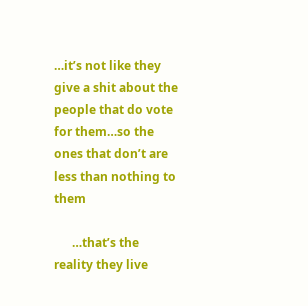…it’s not like they give a shit about the people that do vote for them…so the ones that don’t are less than nothing to them

      …that’s the reality they live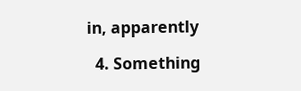in, apparently

  4. Something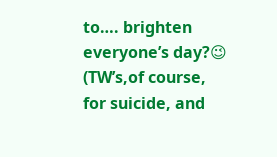to…. brighten everyone’s day?😉 (TW’s,of course, for suicide, and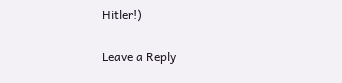Hitler!)

Leave a Reply